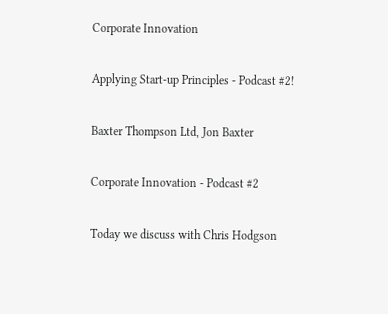Corporate Innovation

Applying Start-up Principles - Podcast #2!

Baxter Thompson Ltd, Jon Baxter

Corporate Innovation - Podcast #2

Today we discuss with Chris Hodgson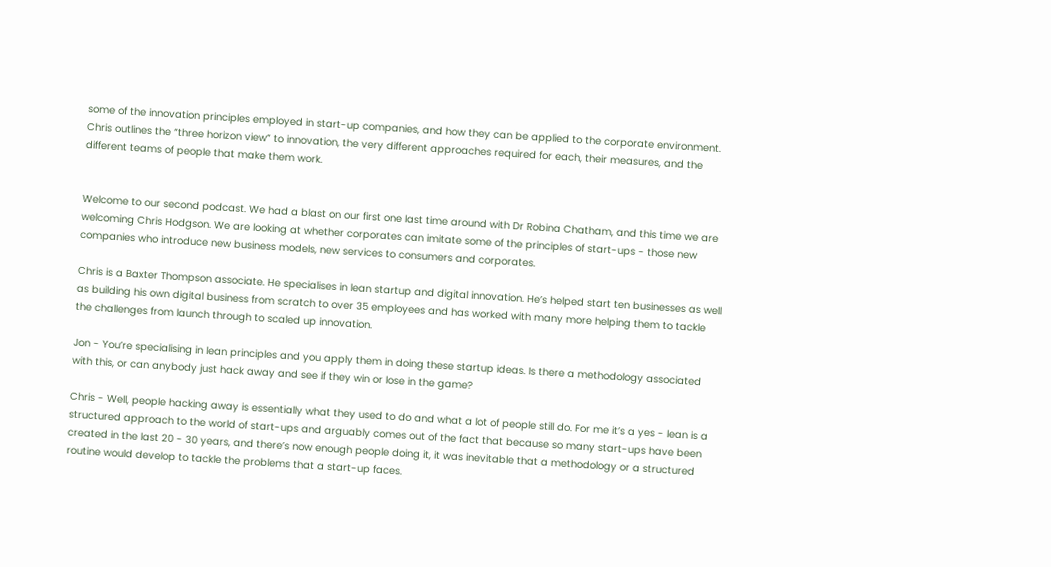some of the innovation principles employed in start-up companies, and how they can be applied to the corporate environment. Chris outlines the “three horizon view” to innovation, the very different approaches required for each, their measures, and the different teams of people that make them work.


Welcome to our second podcast. We had a blast on our first one last time around with Dr Robina Chatham, and this time we are welcoming Chris Hodgson. We are looking at whether corporates can imitate some of the principles of start-ups - those new companies who introduce new business models, new services to consumers and corporates.

Chris is a Baxter Thompson associate. He specialises in lean startup and digital innovation. He’s helped start ten businesses as well as building his own digital business from scratch to over 35 employees and has worked with many more helping them to tackle the challenges from launch through to scaled up innovation.

Jon - You’re specialising in lean principles and you apply them in doing these startup ideas. Is there a methodology associated with this, or can anybody just hack away and see if they win or lose in the game?

Chris - Well, people hacking away is essentially what they used to do and what a lot of people still do. For me it’s a yes - lean is a structured approach to the world of start-ups and arguably comes out of the fact that because so many start-ups have been created in the last 20 - 30 years, and there’s now enough people doing it, it was inevitable that a methodology or a structured routine would develop to tackle the problems that a start-up faces.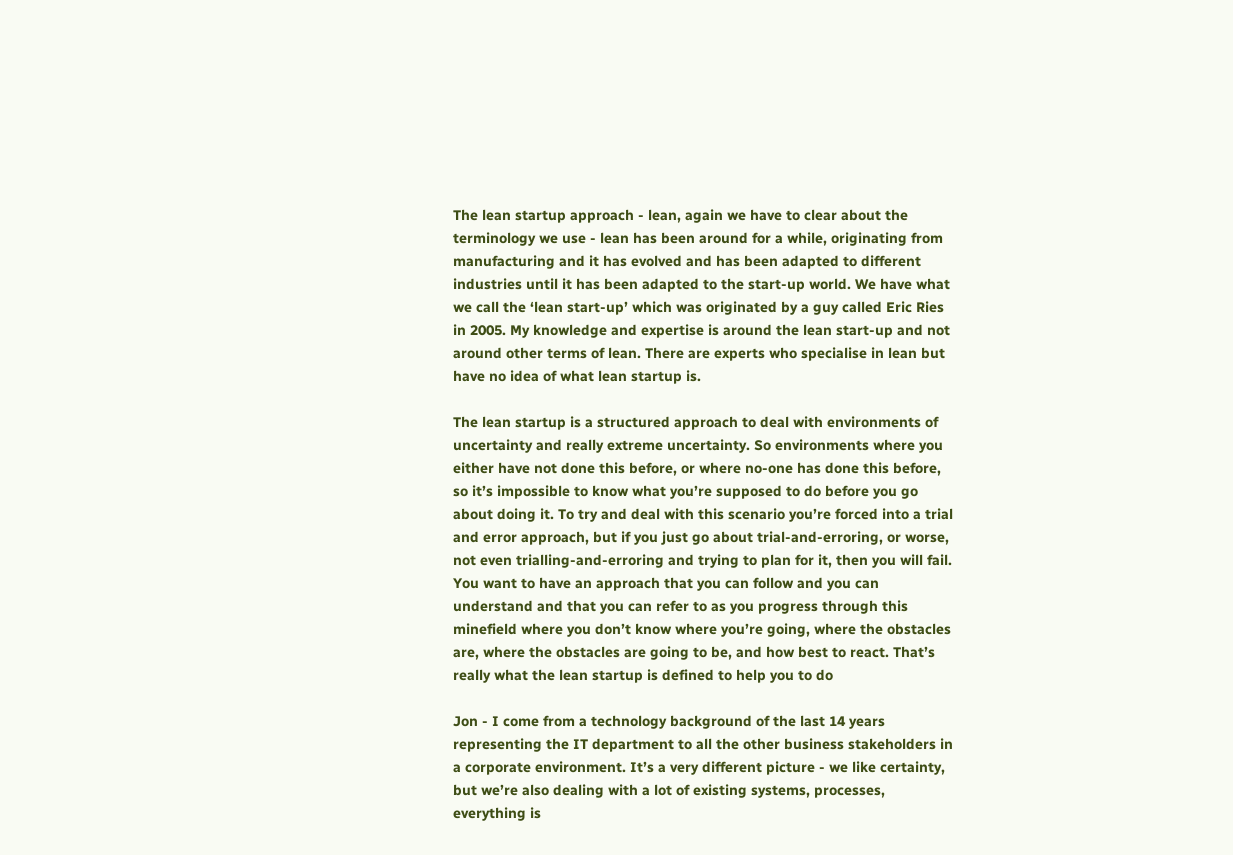The lean startup approach - lean, again we have to clear about the terminology we use - lean has been around for a while, originating from manufacturing and it has evolved and has been adapted to different industries until it has been adapted to the start-up world. We have what we call the ‘lean start-up’ which was originated by a guy called Eric Ries in 2005. My knowledge and expertise is around the lean start-up and not around other terms of lean. There are experts who specialise in lean but have no idea of what lean startup is.

The lean startup is a structured approach to deal with environments of uncertainty and really extreme uncertainty. So environments where you either have not done this before, or where no-one has done this before, so it’s impossible to know what you’re supposed to do before you go about doing it. To try and deal with this scenario you’re forced into a trial and error approach, but if you just go about trial-and-erroring, or worse, not even trialling-and-erroring and trying to plan for it, then you will fail. You want to have an approach that you can follow and you can understand and that you can refer to as you progress through this minefield where you don’t know where you’re going, where the obstacles are, where the obstacles are going to be, and how best to react. That’s really what the lean startup is defined to help you to do

Jon - I come from a technology background of the last 14 years representing the IT department to all the other business stakeholders in a corporate environment. It’s a very different picture - we like certainty, but we’re also dealing with a lot of existing systems, processes, everything is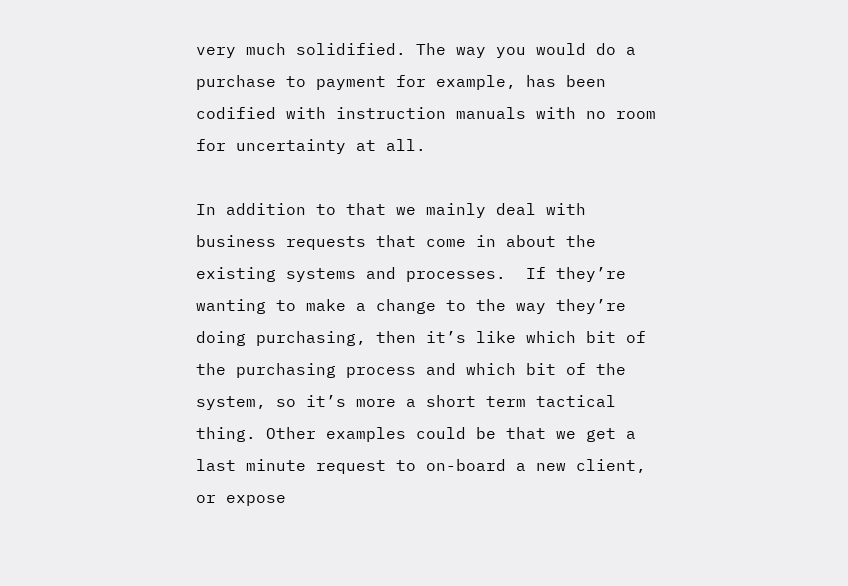very much solidified. The way you would do a purchase to payment for example, has been codified with instruction manuals with no room for uncertainty at all.

In addition to that we mainly deal with business requests that come in about the existing systems and processes.  If they’re wanting to make a change to the way they’re doing purchasing, then it’s like which bit of the purchasing process and which bit of the system, so it’s more a short term tactical thing. Other examples could be that we get a last minute request to on-board a new client, or expose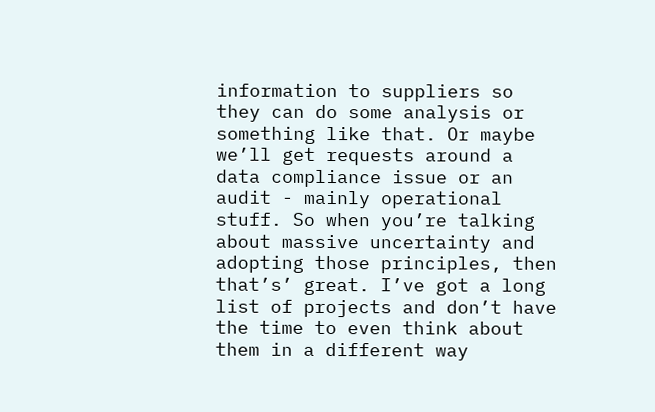information to suppliers so they can do some analysis or something like that. Or maybe we’ll get requests around a data compliance issue or an audit - mainly operational stuff. So when you’re talking about massive uncertainty and adopting those principles, then that’s’ great. I’ve got a long list of projects and don’t have the time to even think about them in a different way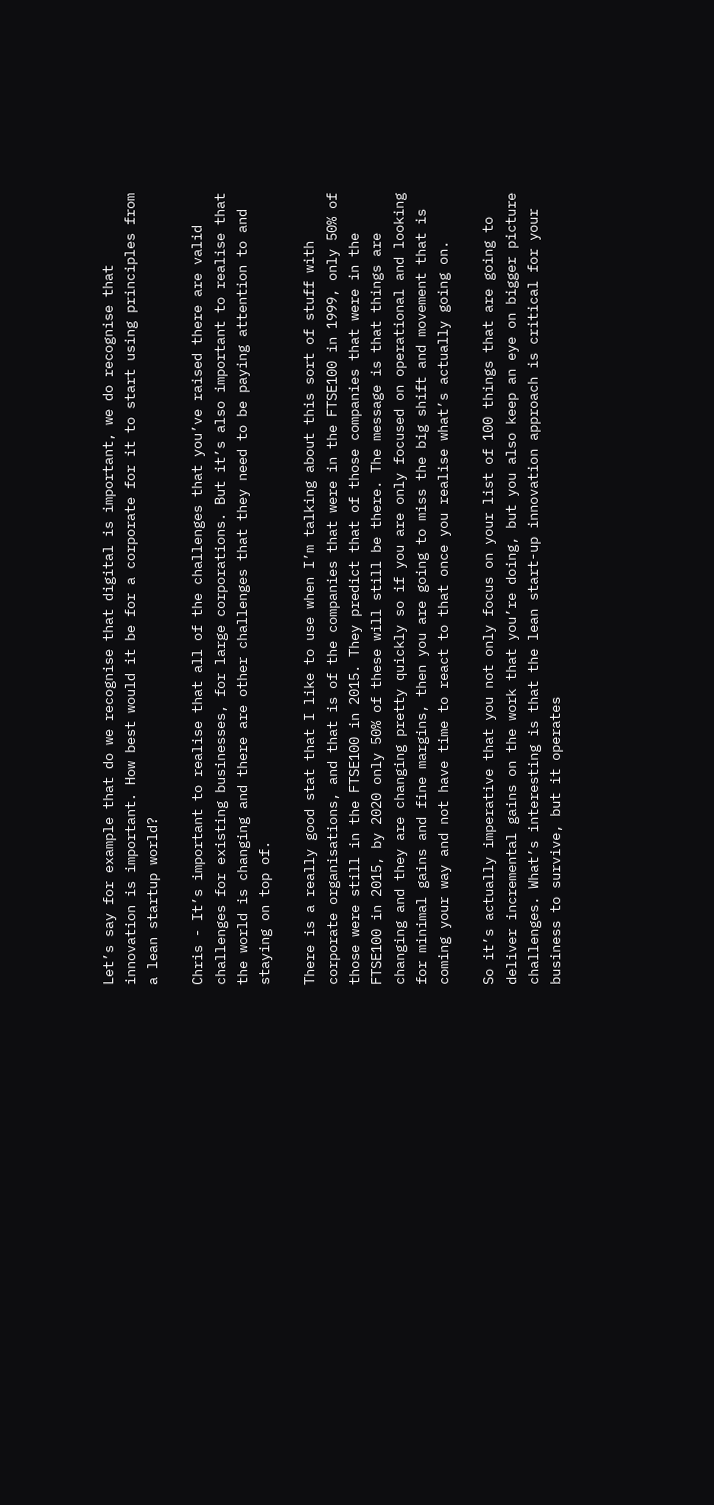Let’s say for example that do we recognise that digital is important, we do recognise that innovation is important. How best would it be for a corporate for it to start using principles from a lean startup world?

Chris - It’s important to realise that all of the challenges that you’ve raised there are valid challenges for existing businesses, for large corporations. But it’s also important to realise that the world is changing and there are other challenges that they need to be paying attention to and staying on top of.

There is a really good stat that I like to use when I’m talking about this sort of stuff with corporate organisations, and that is of the companies that were in the FTSE100 in 1999, only 50% of those were still in the FTSE100 in 2015. They predict that of those companies that were in the FTSE100 in 2015, by 2020 only 50% of these will still be there. The message is that things are changing and they are changing pretty quickly so if you are only focused on operational and looking for minimal gains and fine margins, then you are going to miss the big shift and movement that is coming your way and not have time to react to that once you realise what’s actually going on.

So it’s actually imperative that you not only focus on your list of 100 things that are going to deliver incremental gains on the work that you’re doing, but you also keep an eye on bigger picture challenges. What’s interesting is that the lean start-up innovation approach is critical for your business to survive, but it operates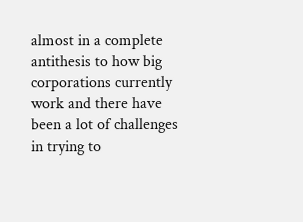almost in a complete antithesis to how big corporations currently work and there have been a lot of challenges in trying to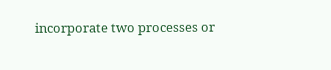incorporate two processes or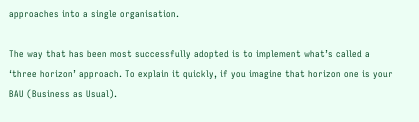approaches into a single organisation.

The way that has been most successfully adopted is to implement what’s called a ‘three horizon’ approach. To explain it quickly, if you imagine that horizon one is your BAU (Business as Usual).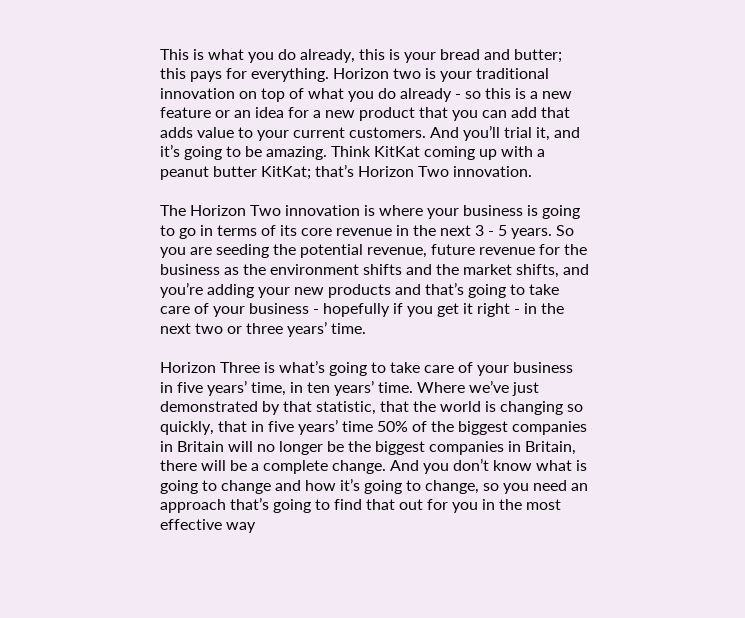This is what you do already, this is your bread and butter; this pays for everything. Horizon two is your traditional innovation on top of what you do already - so this is a new feature or an idea for a new product that you can add that adds value to your current customers. And you’ll trial it, and it’s going to be amazing. Think KitKat coming up with a peanut butter KitKat; that’s Horizon Two innovation.

The Horizon Two innovation is where your business is going to go in terms of its core revenue in the next 3 - 5 years. So you are seeding the potential revenue, future revenue for the business as the environment shifts and the market shifts, and you’re adding your new products and that’s going to take care of your business - hopefully if you get it right - in the next two or three years’ time.

Horizon Three is what’s going to take care of your business in five years’ time, in ten years’ time. Where we’ve just demonstrated by that statistic, that the world is changing so quickly, that in five years’ time 50% of the biggest companies in Britain will no longer be the biggest companies in Britain, there will be a complete change. And you don’t know what is going to change and how it’s going to change, so you need an approach that’s going to find that out for you in the most effective way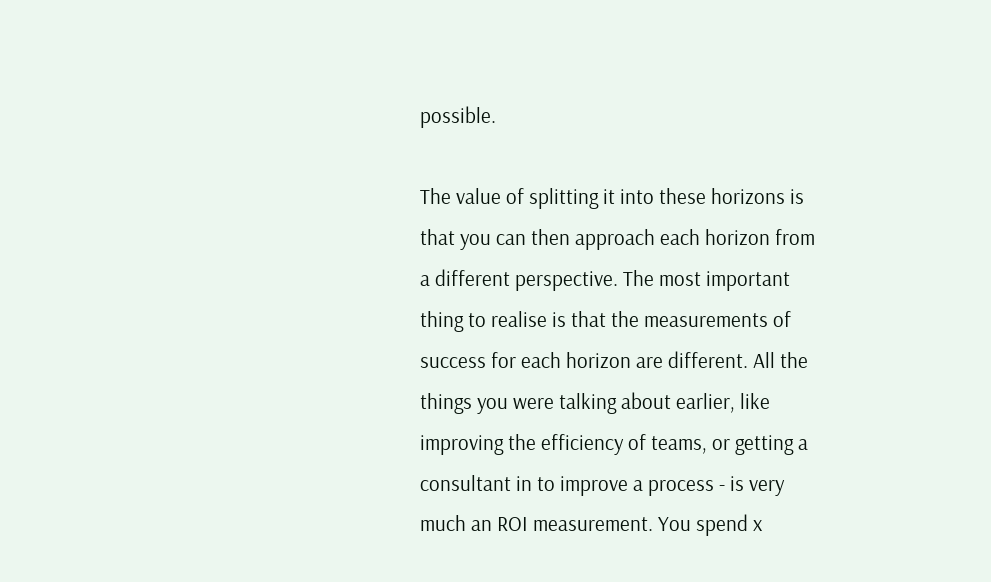possible.

The value of splitting it into these horizons is that you can then approach each horizon from a different perspective. The most important thing to realise is that the measurements of success for each horizon are different. All the things you were talking about earlier, like improving the efficiency of teams, or getting a consultant in to improve a process - is very much an ROI measurement. You spend x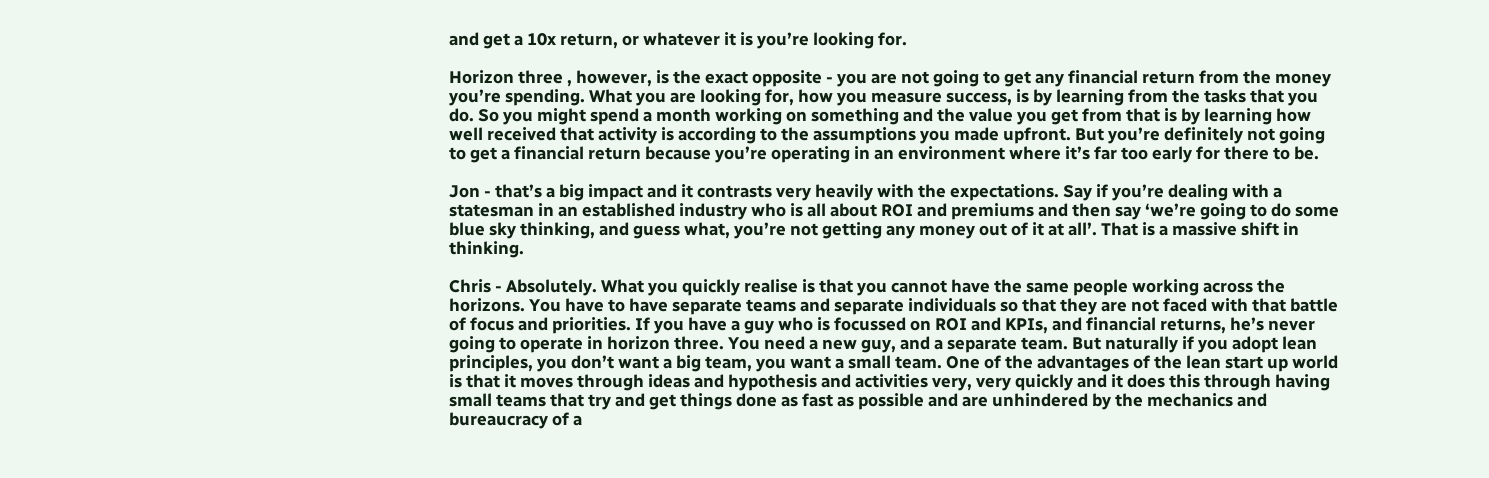and get a 10x return, or whatever it is you’re looking for.

Horizon three , however, is the exact opposite - you are not going to get any financial return from the money you’re spending. What you are looking for, how you measure success, is by learning from the tasks that you do. So you might spend a month working on something and the value you get from that is by learning how well received that activity is according to the assumptions you made upfront. But you’re definitely not going to get a financial return because you’re operating in an environment where it’s far too early for there to be.

Jon - that’s a big impact and it contrasts very heavily with the expectations. Say if you’re dealing with a statesman in an established industry who is all about ROI and premiums and then say ‘we’re going to do some blue sky thinking, and guess what, you’re not getting any money out of it at all’. That is a massive shift in thinking.

Chris - Absolutely. What you quickly realise is that you cannot have the same people working across the horizons. You have to have separate teams and separate individuals so that they are not faced with that battle of focus and priorities. If you have a guy who is focussed on ROI and KPIs, and financial returns, he’s never going to operate in horizon three. You need a new guy, and a separate team. But naturally if you adopt lean principles, you don’t want a big team, you want a small team. One of the advantages of the lean start up world is that it moves through ideas and hypothesis and activities very, very quickly and it does this through having small teams that try and get things done as fast as possible and are unhindered by the mechanics and bureaucracy of a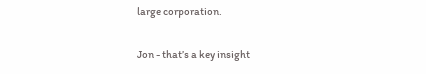large corporation.

Jon - that’s a key insight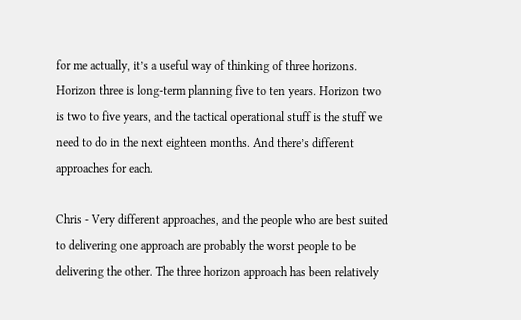for me actually, it’s a useful way of thinking of three horizons. Horizon three is long-term planning five to ten years. Horizon two is two to five years, and the tactical operational stuff is the stuff we need to do in the next eighteen months. And there’s different approaches for each.

Chris - Very different approaches, and the people who are best suited to delivering one approach are probably the worst people to be delivering the other. The three horizon approach has been relatively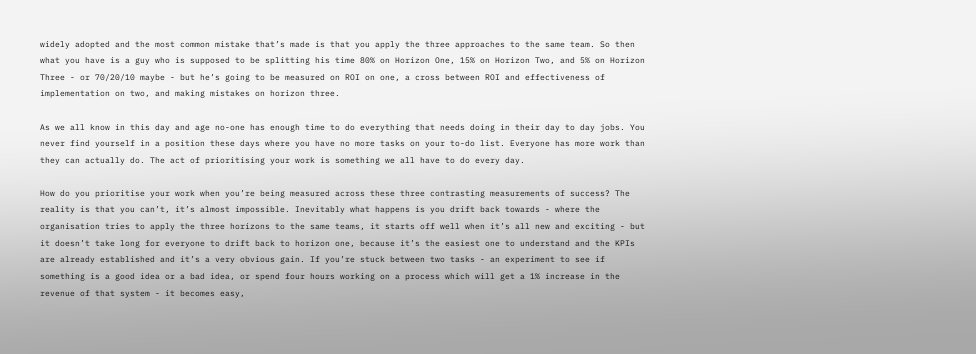widely adopted and the most common mistake that’s made is that you apply the three approaches to the same team. So then what you have is a guy who is supposed to be splitting his time 80% on Horizon One, 15% on Horizon Two, and 5% on Horizon Three - or 70/20/10 maybe - but he’s going to be measured on ROI on one, a cross between ROI and effectiveness of implementation on two, and making mistakes on horizon three.

As we all know in this day and age no-one has enough time to do everything that needs doing in their day to day jobs. You never find yourself in a position these days where you have no more tasks on your to-do list. Everyone has more work than they can actually do. The act of prioritising your work is something we all have to do every day.

How do you prioritise your work when you’re being measured across these three contrasting measurements of success? The reality is that you can’t, it’s almost impossible. Inevitably what happens is you drift back towards - where the organisation tries to apply the three horizons to the same teams, it starts off well when it’s all new and exciting - but it doesn’t take long for everyone to drift back to horizon one, because it’s the easiest one to understand and the KPIs are already established and it’s a very obvious gain. If you’re stuck between two tasks - an experiment to see if something is a good idea or a bad idea, or spend four hours working on a process which will get a 1% increase in the revenue of that system - it becomes easy,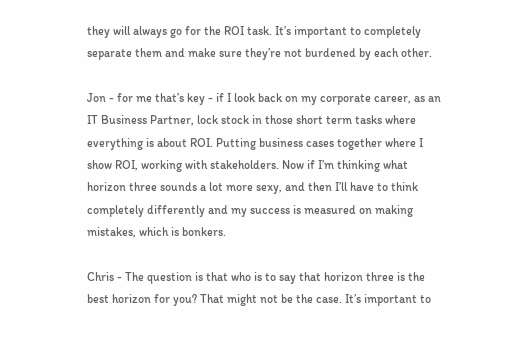they will always go for the ROI task. It’s important to completely separate them and make sure they’re not burdened by each other.

Jon - for me that’s key - if I look back on my corporate career, as an IT Business Partner, lock stock in those short term tasks where everything is about ROI. Putting business cases together where I show ROI, working with stakeholders. Now if I’m thinking what horizon three sounds a lot more sexy, and then I’ll have to think completely differently and my success is measured on making mistakes, which is bonkers.

Chris - The question is that who is to say that horizon three is the best horizon for you? That might not be the case. It’s important to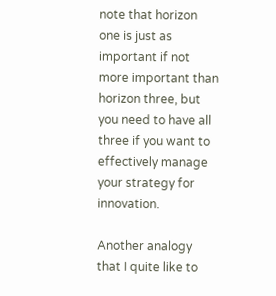note that horizon one is just as important if not more important than horizon three, but you need to have all three if you want to effectively manage your strategy for innovation.

Another analogy that I quite like to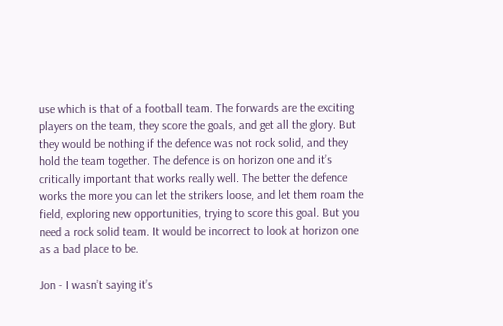use which is that of a football team. The forwards are the exciting players on the team, they score the goals, and get all the glory. But they would be nothing if the defence was not rock solid, and they hold the team together. The defence is on horizon one and it’s critically important that works really well. The better the defence works the more you can let the strikers loose, and let them roam the field, exploring new opportunities, trying to score this goal. But you need a rock solid team. It would be incorrect to look at horizon one as a bad place to be.

Jon - I wasn’t saying it’s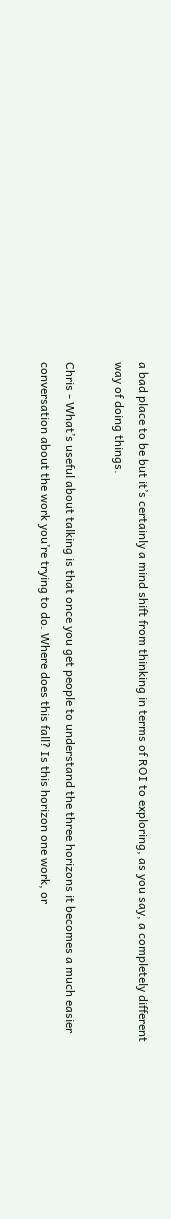a bad place to be but it’s certainly a mind shift from thinking in terms of ROI to exploring, as you say, a completely different way of doing things.

Chris - What’s useful about talking is that once you get people to understand the three horizons it becomes a much easier conversation about the work you’re trying to do. Where does this fall? Is this horizon one work, or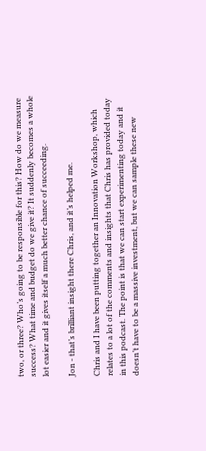two, or three? Who’s going to be responsible for this? How do we measure success? What time and budget do we give it? It suddenly becomes a whole lot easier and it gives itself a much better chance of succeeding.

Jon - that’s brilliant insight there Chris, and it’s helped me.

Chris and I have been putting together an Innovation Workshop, which relates to a lot of the comments and insights that Chris has provided today in this podcast. The point is that we can start experimenting today and it doesn’t have to be a massive investment, but we can sample these new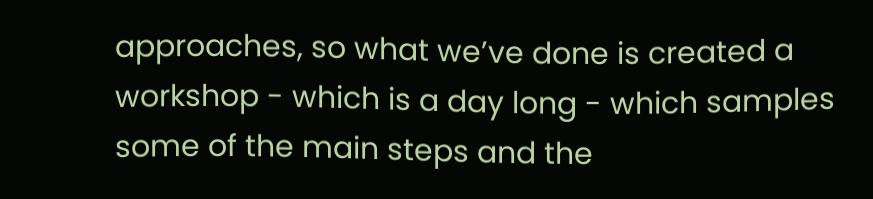approaches, so what we’ve done is created a workshop - which is a day long - which samples some of the main steps and the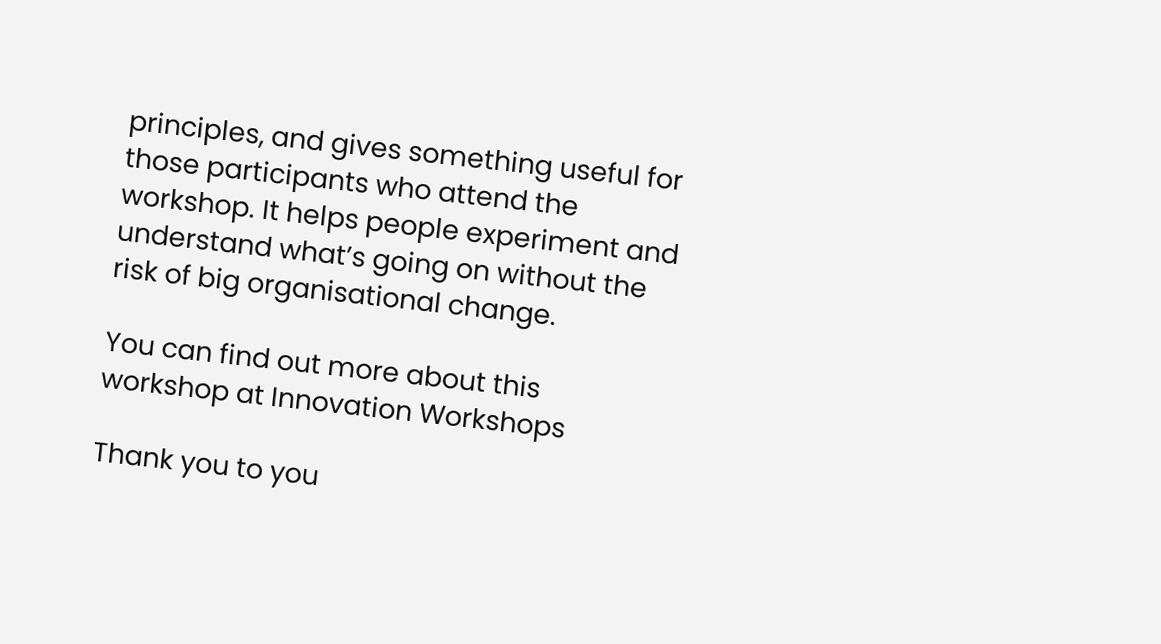principles, and gives something useful for those participants who attend the workshop. It helps people experiment and understand what’s going on without the risk of big organisational change.

You can find out more about this workshop at Innovation Workshops

Thank you to you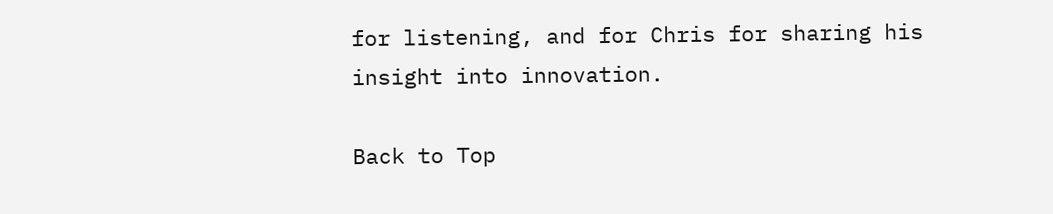for listening, and for Chris for sharing his insight into innovation.

Back to Top